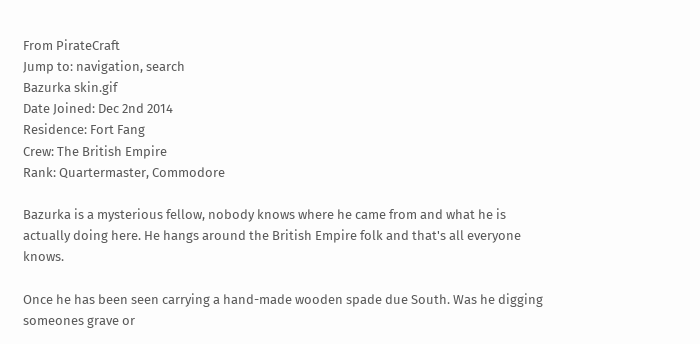From PirateCraft
Jump to: navigation, search
Bazurka skin.gif
Date Joined: Dec 2nd 2014
Residence: Fort Fang
Crew: The British Empire
Rank: Quartermaster, Commodore

Bazurka is a mysterious fellow, nobody knows where he came from and what he is actually doing here. He hangs around the British Empire folk and that's all everyone knows.

Once he has been seen carrying a hand-made wooden spade due South. Was he digging someones grave or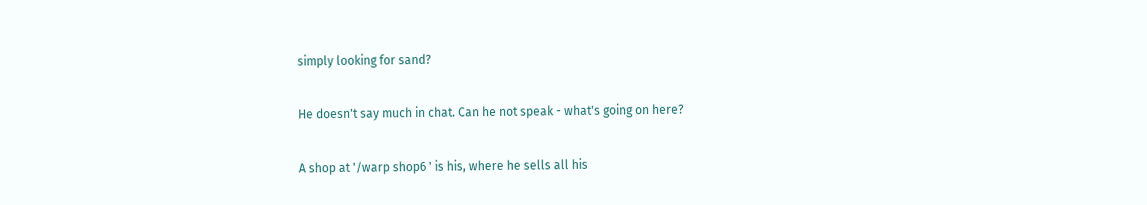simply looking for sand?

He doesn't say much in chat. Can he not speak - what's going on here?

A shop at '/warp shop6 ' is his, where he sells all his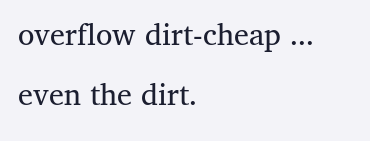overflow dirt-cheap ... even the dirt.